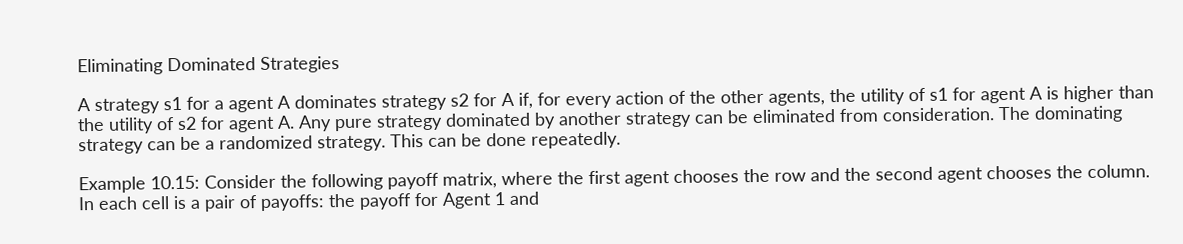Eliminating Dominated Strategies

A strategy s1 for a agent A dominates strategy s2 for A if, for every action of the other agents, the utility of s1 for agent A is higher than the utility of s2 for agent A. Any pure strategy dominated by another strategy can be eliminated from consideration. The dominating strategy can be a randomized strategy. This can be done repeatedly.

Example 10.15: Consider the following payoff matrix, where the first agent chooses the row and the second agent chooses the column. In each cell is a pair of payoffs: the payoff for Agent 1 and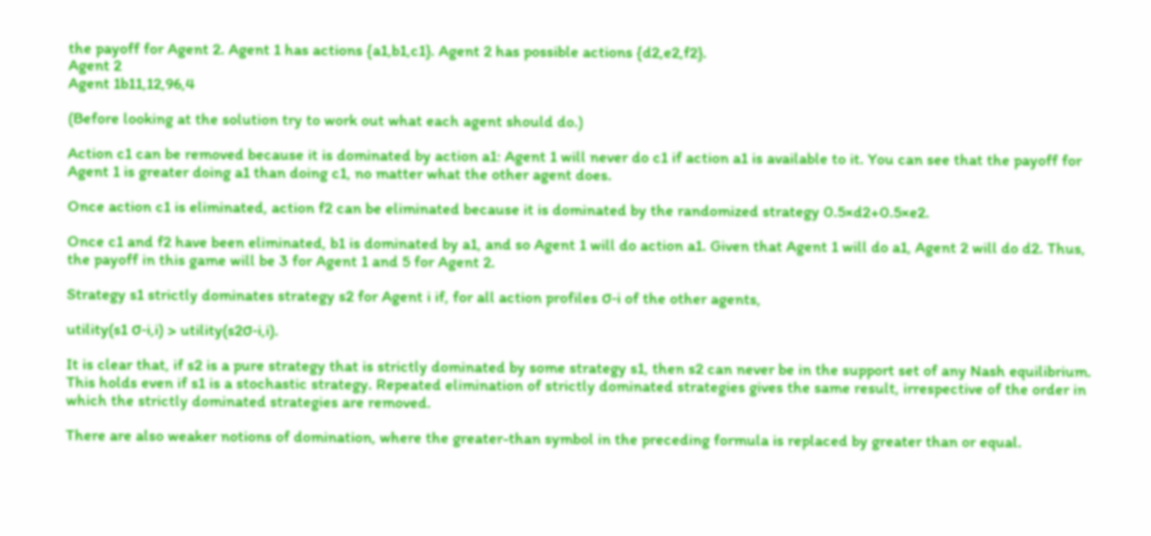the payoff for Agent 2. Agent 1 has actions {a1,b1,c1}. Agent 2 has possible actions {d2,e2,f2}.
Agent 2
Agent 1b11,12,96,4

(Before looking at the solution try to work out what each agent should do.)

Action c1 can be removed because it is dominated by action a1: Agent 1 will never do c1 if action a1 is available to it. You can see that the payoff for Agent 1 is greater doing a1 than doing c1, no matter what the other agent does.

Once action c1 is eliminated, action f2 can be eliminated because it is dominated by the randomized strategy 0.5×d2+0.5×e2.

Once c1 and f2 have been eliminated, b1 is dominated by a1, and so Agent 1 will do action a1. Given that Agent 1 will do a1, Agent 2 will do d2. Thus, the payoff in this game will be 3 for Agent 1 and 5 for Agent 2.

Strategy s1 strictly dominates strategy s2 for Agent i if, for all action profiles σ-i of the other agents,

utility(s1 σ-i,i) > utility(s2σ-i,i).

It is clear that, if s2 is a pure strategy that is strictly dominated by some strategy s1, then s2 can never be in the support set of any Nash equilibrium. This holds even if s1 is a stochastic strategy. Repeated elimination of strictly dominated strategies gives the same result, irrespective of the order in which the strictly dominated strategies are removed.

There are also weaker notions of domination, where the greater-than symbol in the preceding formula is replaced by greater than or equal.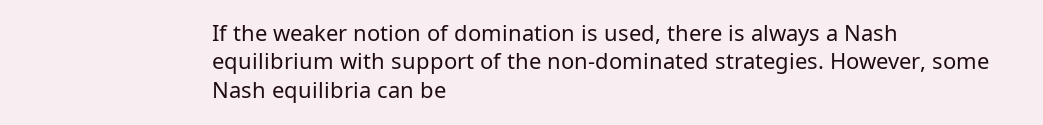If the weaker notion of domination is used, there is always a Nash equilibrium with support of the non-dominated strategies. However, some Nash equilibria can be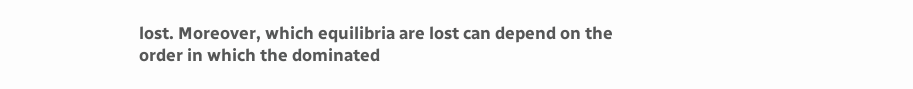lost. Moreover, which equilibria are lost can depend on the order in which the dominated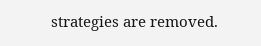strategies are removed.